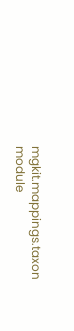mgkit.mappings.taxon module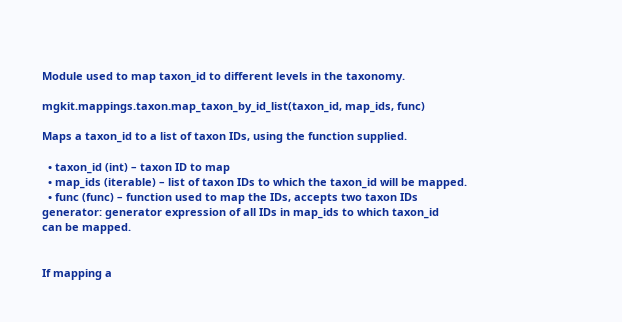Module used to map taxon_id to different levels in the taxonomy.

mgkit.mappings.taxon.map_taxon_by_id_list(taxon_id, map_ids, func)

Maps a taxon_id to a list of taxon IDs, using the function supplied.

  • taxon_id (int) – taxon ID to map
  • map_ids (iterable) – list of taxon IDs to which the taxon_id will be mapped.
  • func (func) – function used to map the IDs, accepts two taxon IDs
generator: generator expression of all IDs in map_ids to which taxon_id
can be mapped.


If mapping a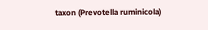taxon (Prevotella ruminicola)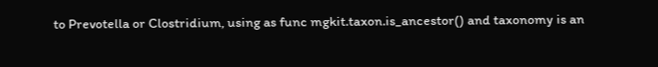to Prevotella or Clostridium, using as func mgkit.taxon.is_ancestor() and taxonomy is an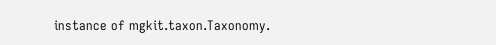instance of mgkit.taxon.Taxonomy.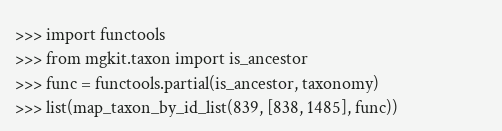>>> import functools
>>> from mgkit.taxon import is_ancestor
>>> func = functools.partial(is_ancestor, taxonomy)
>>> list(map_taxon_by_id_list(839, [838, 1485], func))